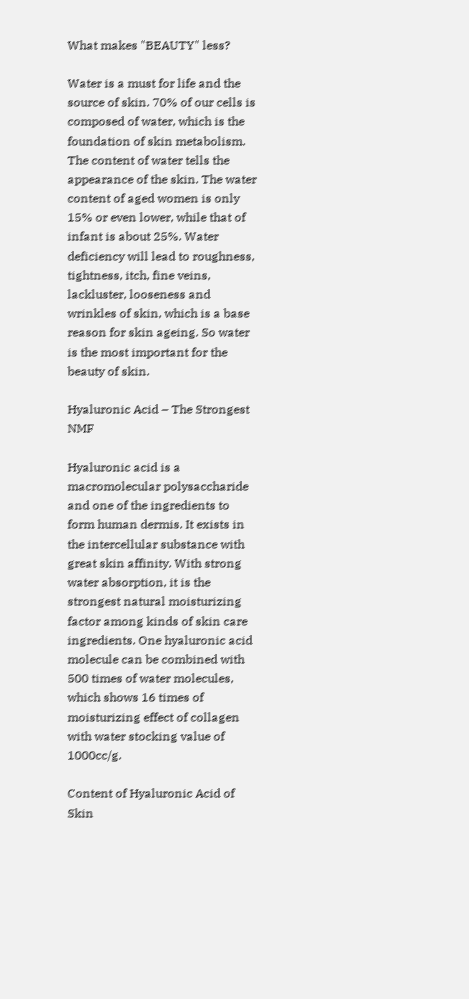What makes "BEAUTY" less?

Water is a must for life and the source of skin. 70% of our cells is composed of water, which is the foundation of skin metabolism. The content of water tells the appearance of the skin. The water content of aged women is only 15% or even lower, while that of infant is about 25%. Water deficiency will lead to roughness, tightness, itch, fine veins, lackluster, looseness and wrinkles of skin, which is a base reason for skin ageing. So water is the most important for the beauty of skin.

Hyaluronic Acid – The Strongest NMF

Hyaluronic acid is a macromolecular polysaccharide and one of the ingredients to form human dermis. It exists in the intercellular substance with great skin affinity. With strong water absorption, it is the strongest natural moisturizing factor among kinds of skin care ingredients. One hyaluronic acid molecule can be combined with 500 times of water molecules, which shows 16 times of moisturizing effect of collagen with water stocking value of 1000cc/g.

Content of Hyaluronic Acid of Skin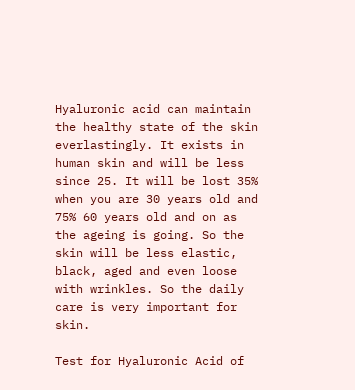Hyaluronic acid can maintain the healthy state of the skin everlastingly. It exists in human skin and will be less since 25. It will be lost 35% when you are 30 years old and 75% 60 years old and on as the ageing is going. So the skin will be less elastic, black, aged and even loose with wrinkles. So the daily care is very important for skin.

Test for Hyaluronic Acid of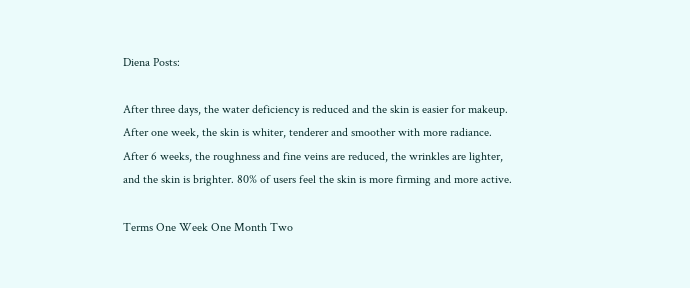Diena Posts:

After three days, the water deficiency is reduced and the skin is easier for makeup.
After one week, the skin is whiter, tenderer and smoother with more radiance.
After 6 weeks, the roughness and fine veins are reduced, the wrinkles are lighter, and the skin is brighter. 80% of users feel the skin is more firming and more active.

Terms One Week One Month Two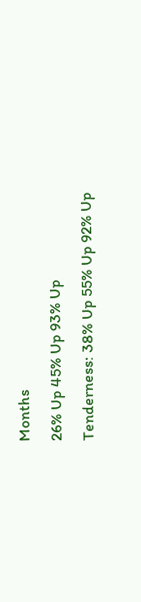Months
26% Up 45% Up 93% Up
Tenderness: 38% Up 55% Up 92% Up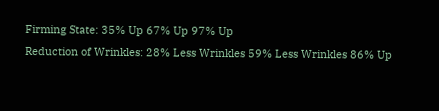Firming State: 35% Up 67% Up 97% Up
Reduction of Wrinkles: 28% Less Wrinkles 59% Less Wrinkles 86% Up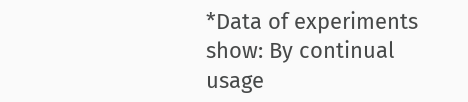*Data of experiments show: By continual usage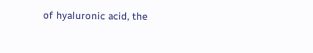of hyaluronic acid, the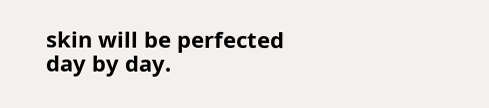skin will be perfected day by day.